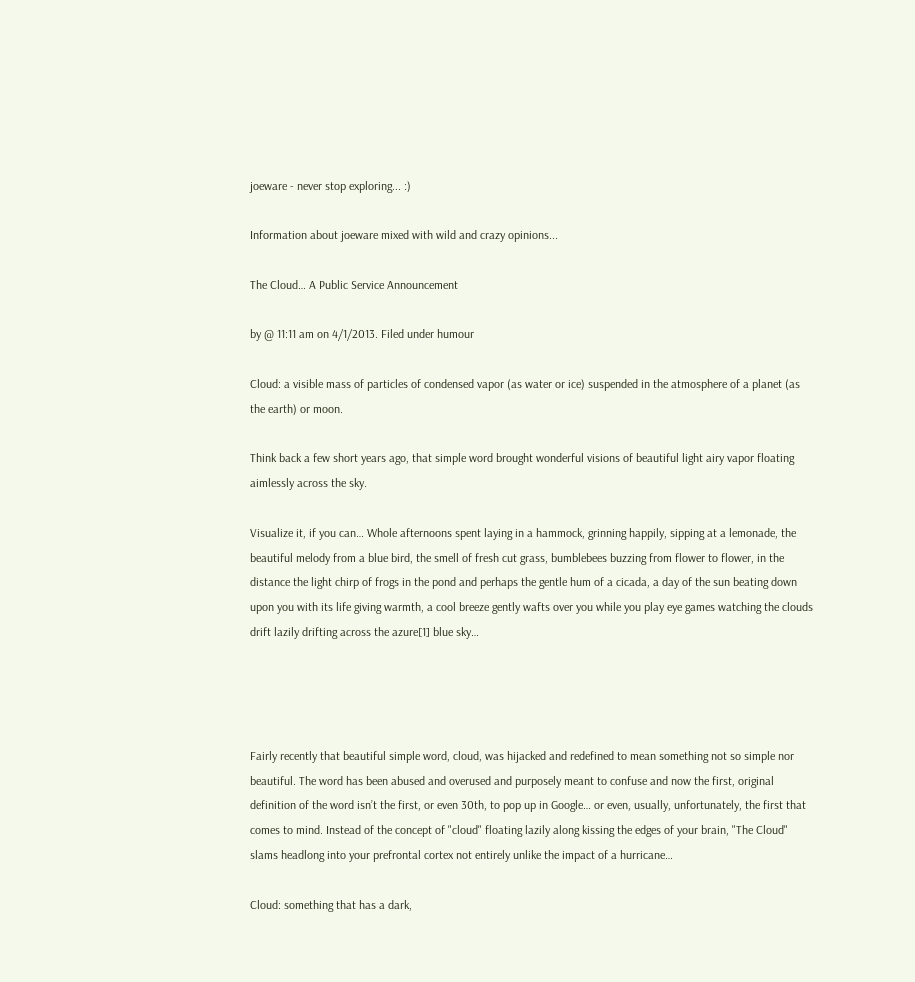joeware - never stop exploring... :)

Information about joeware mixed with wild and crazy opinions...

The Cloud… A Public Service Announcement

by @ 11:11 am on 4/1/2013. Filed under humour

Cloud: a visible mass of particles of condensed vapor (as water or ice) suspended in the atmosphere of a planet (as the earth) or moon.

Think back a few short years ago, that simple word brought wonderful visions of beautiful light airy vapor floating aimlessly across the sky.

Visualize it, if you can… Whole afternoons spent laying in a hammock, grinning happily, sipping at a lemonade, the beautiful melody from a blue bird, the smell of fresh cut grass, bumblebees buzzing from flower to flower, in the distance the light chirp of frogs in the pond and perhaps the gentle hum of a cicada, a day of the sun beating down upon you with its life giving warmth, a cool breeze gently wafts over you while you play eye games watching the clouds drift lazily drifting across the azure[1] blue sky…




Fairly recently that beautiful simple word, cloud, was hijacked and redefined to mean something not so simple nor beautiful. The word has been abused and overused and purposely meant to confuse and now the first, original definition of the word isn’t the first, or even 30th, to pop up in Google… or even, usually, unfortunately, the first that comes to mind. Instead of the concept of "cloud" floating lazily along kissing the edges of your brain, "The Cloud" slams headlong into your prefrontal cortex not entirely unlike the impact of a hurricane…

Cloud: something that has a dark,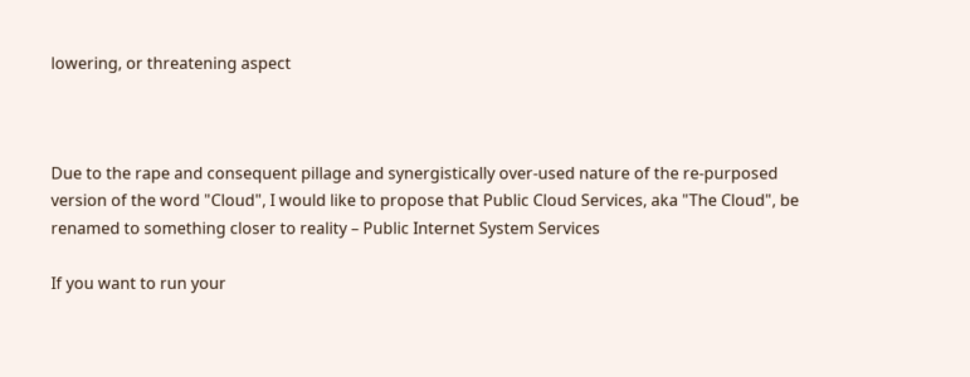lowering, or threatening aspect



Due to the rape and consequent pillage and synergistically over-used nature of the re-purposed version of the word "Cloud", I would like to propose that Public Cloud Services, aka "The Cloud", be renamed to something closer to reality – Public Internet System Services

If you want to run your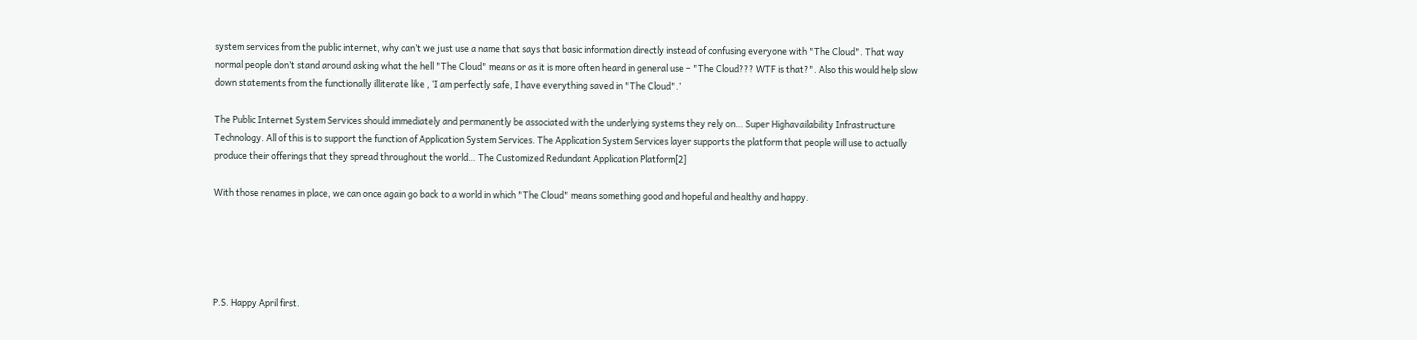system services from the public internet, why can’t we just use a name that says that basic information directly instead of confusing everyone with "The Cloud". That way normal people don’t stand around asking what the hell "The Cloud" means or as it is more often heard in general use – "The Cloud??? WTF is that?". Also this would help slow down statements from the functionally illiterate like , ‘I am perfectly safe, I have everything saved in "The Cloud".’

The Public Internet System Services should immediately and permanently be associated with the underlying systems they rely on… Super Highavailability Infrastructure Technology. All of this is to support the function of Application System Services. The Application System Services layer supports the platform that people will use to actually produce their offerings that they spread throughout the world… The Customized Redundant Application Platform[2]

With those renames in place, we can once again go back to a world in which "The Cloud" means something good and hopeful and healthy and happy.





P.S. Happy April first.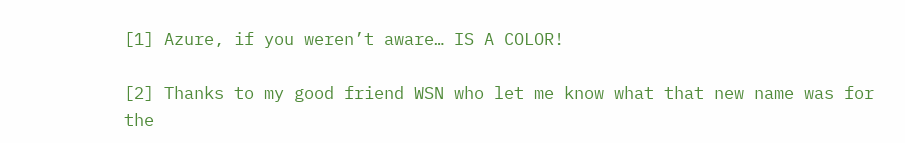[1] Azure, if you weren’t aware… IS A COLOR!

[2] Thanks to my good friend WSN who let me know what that new name was for the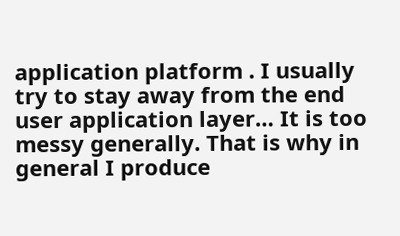application platform . I usually try to stay away from the end user application layer… It is too messy generally. That is why in general I produce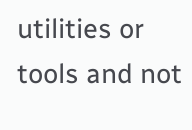utilities or tools and not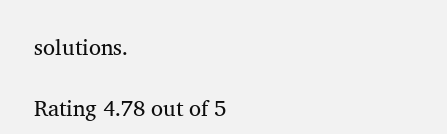solutions.

Rating 4.78 out of 5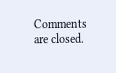Comments are closed.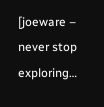[joeware – never stop exploring…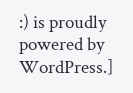:) is proudly powered by WordPress.]